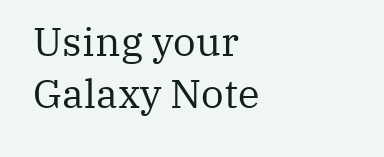Using your Galaxy Note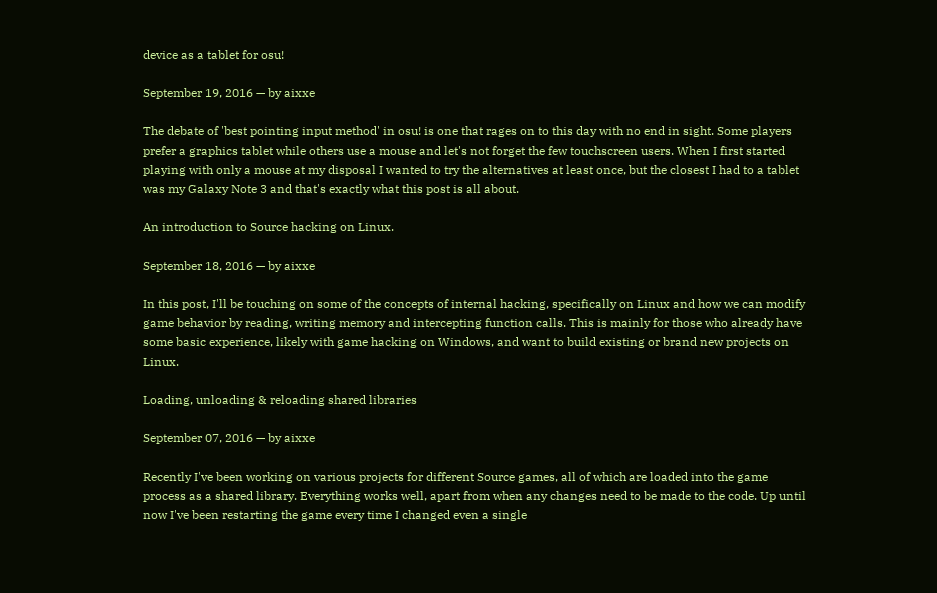device as a tablet for osu!

September 19, 2016 — by aixxe

The debate of 'best pointing input method' in osu! is one that rages on to this day with no end in sight. Some players prefer a graphics tablet while others use a mouse and let's not forget the few touchscreen users. When I first started playing with only a mouse at my disposal I wanted to try the alternatives at least once, but the closest I had to a tablet was my Galaxy Note 3 and that's exactly what this post is all about.

An introduction to Source hacking on Linux.

September 18, 2016 — by aixxe

In this post, I'll be touching on some of the concepts of internal hacking, specifically on Linux and how we can modify game behavior by reading, writing memory and intercepting function calls. This is mainly for those who already have some basic experience, likely with game hacking on Windows, and want to build existing or brand new projects on Linux.

Loading, unloading & reloading shared libraries

September 07, 2016 — by aixxe

Recently I've been working on various projects for different Source games, all of which are loaded into the game process as a shared library. Everything works well, apart from when any changes need to be made to the code. Up until now I've been restarting the game every time I changed even a single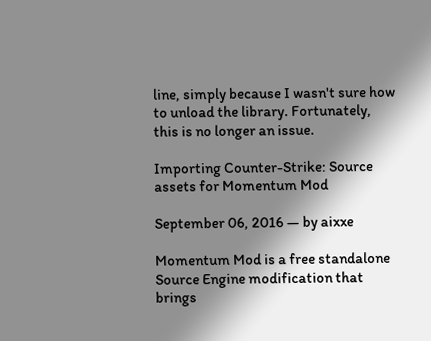line, simply because I wasn't sure how to unload the library. Fortunately, this is no longer an issue.

Importing Counter-Strike: Source assets for Momentum Mod

September 06, 2016 — by aixxe

Momentum Mod is a free standalone Source Engine modification that brings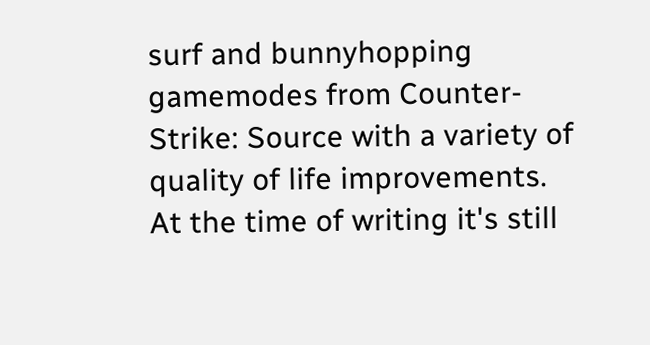surf and bunnyhopping gamemodes from Counter-Strike: Source with a variety of quality of life improvements. At the time of writing it's still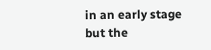in an early stage but the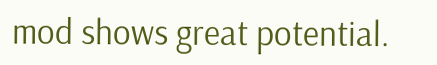mod shows great potential.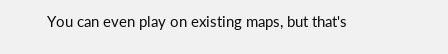You can even play on existing maps, but that's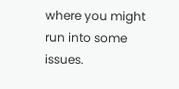where you might run into some issues.